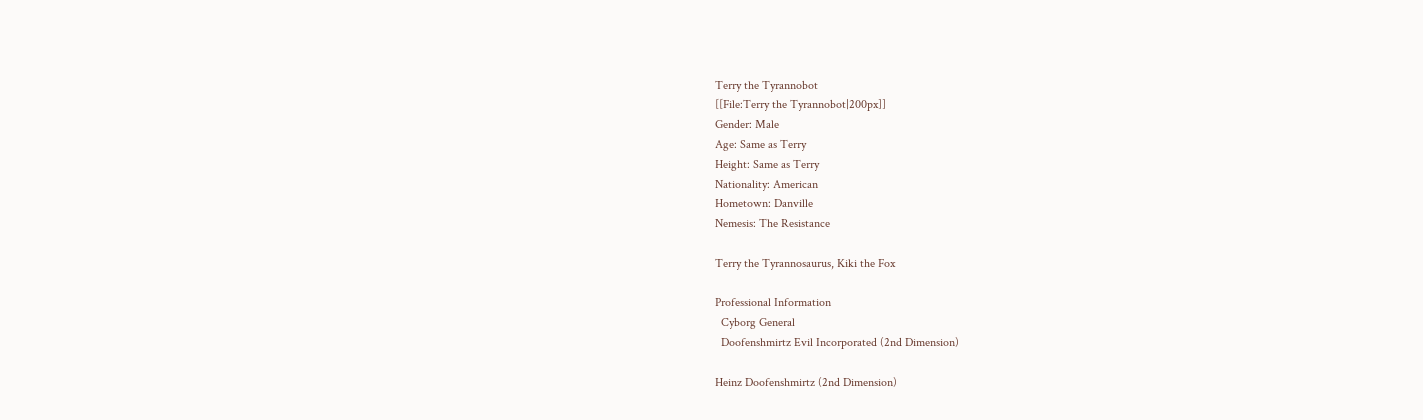Terry the Tyrannobot
[[File:Terry the Tyrannobot|200px]]
Gender: Male
Age: Same as Terry
Height: Same as Terry
Nationality: American
Hometown: Danville
Nemesis: The Resistance

Terry the Tyrannosaurus, Kiki the Fox

Professional Information
  Cyborg General
  Doofenshmirtz Evil Incorporated (2nd Dimension)

Heinz Doofenshmirtz (2nd Dimension)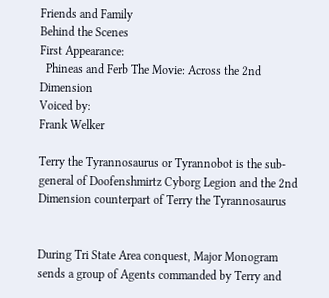Friends and Family
Behind the Scenes
First Appearance:
  Phineas and Ferb The Movie: Across the 2nd Dimension
Voiced by:
Frank Welker

Terry the Tyrannosaurus or Tyrannobot is the sub-general of Doofenshmirtz Cyborg Legion and the 2nd Dimension counterpart of Terry the Tyrannosaurus


During Tri State Area conquest, Major Monogram sends a group of Agents commanded by Terry and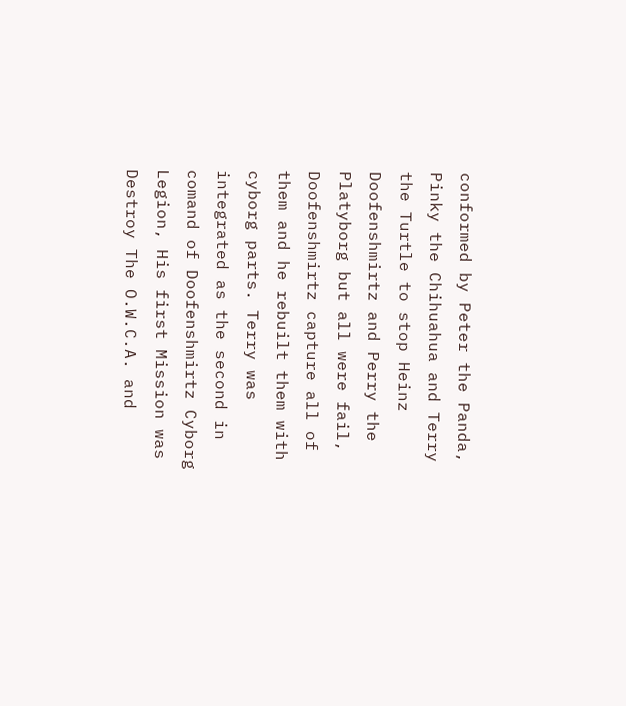conformed by Peter the Panda, Pinky the Chihuahua and Terry the Turtle to stop Heinz Doofenshmirtz and Perry the Platyborg but all were fail, Doofenshmirtz capture all of them and he rebuilt them with cyborg parts. Terry was integrated as the second in comand of Doofenshmirtz Cyborg Legion, His first Mission was Destroy The O.W.C.A. and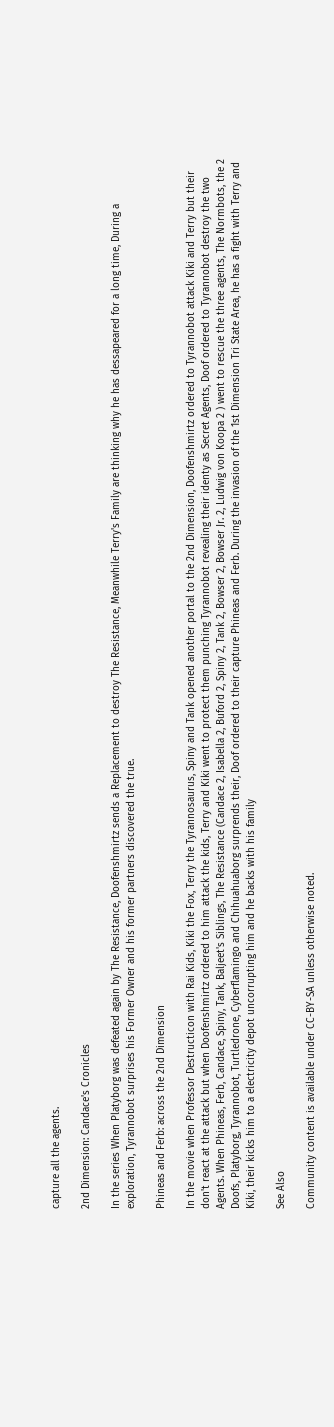capture all the agents.

2nd Dimension: Candace's Cronicles

In the series When Platyborg was defeated again by The Resistance, Doofenshmirtz sends a Replacement to destroy The Resistance, Meanwhile Terry's Family are thinking why he has dessapeared for a long time, During a exploration, Tyrannobot surprises his Former Owner and his former partners discovered the true.

Phineas and Ferb: across the 2nd Dimension

In the movie when Professor Destructicon with Rai Kids, Kiki the Fox, Terry the Tyrannosaurus, Spiny and Tank opened another portal to the 2nd Dimension, Doofenshmirtz ordered to Tyrannobot attack Kiki and Terry but their don't react at the attack but when Doofenshmirtz ordered to him attack the kids, Terry and Kiki went to protect them punching Tyrannobot revealing their identy as Secret Agents, Doof ordered to Tyrannobot destroy the two Agents. When Phineas, Ferb, Candace, Spiny, Tank, Baljeet's Siblings, The Resistance (Candace 2, Isabella 2, Buford 2, Spiny 2, Tank 2, Bowser 2, Bowser Jr. 2, Ludwig von Koopa 2 ) went to rescue the three agents, The Normbots, the 2 Doofs, Platyborg, Tyrannobot, Turtledrone, Cyberflamingo and Chihuahuaborg surprends their, Doof ordered to their capture Phineas and Ferb. During the invasion of the 1st Dimension Tri State Area, he has a fight with Terry and Kiki, their kicks him to a electricity depot uncorrupting him and he backs with his family

See Also

Community content is available under CC-BY-SA unless otherwise noted.